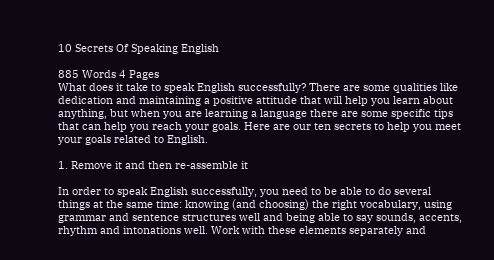10 Secrets Of Speaking English

885 Words 4 Pages
What does it take to speak English successfully? There are some qualities like dedication and maintaining a positive attitude that will help you learn about anything, but when you are learning a language there are some specific tips that can help you reach your goals. Here are our ten secrets to help you meet your goals related to English.

1. Remove it and then re-assemble it

In order to speak English successfully, you need to be able to do several things at the same time: knowing (and choosing) the right vocabulary, using grammar and sentence structures well and being able to say sounds, accents, rhythm and intonations well. Work with these elements separately and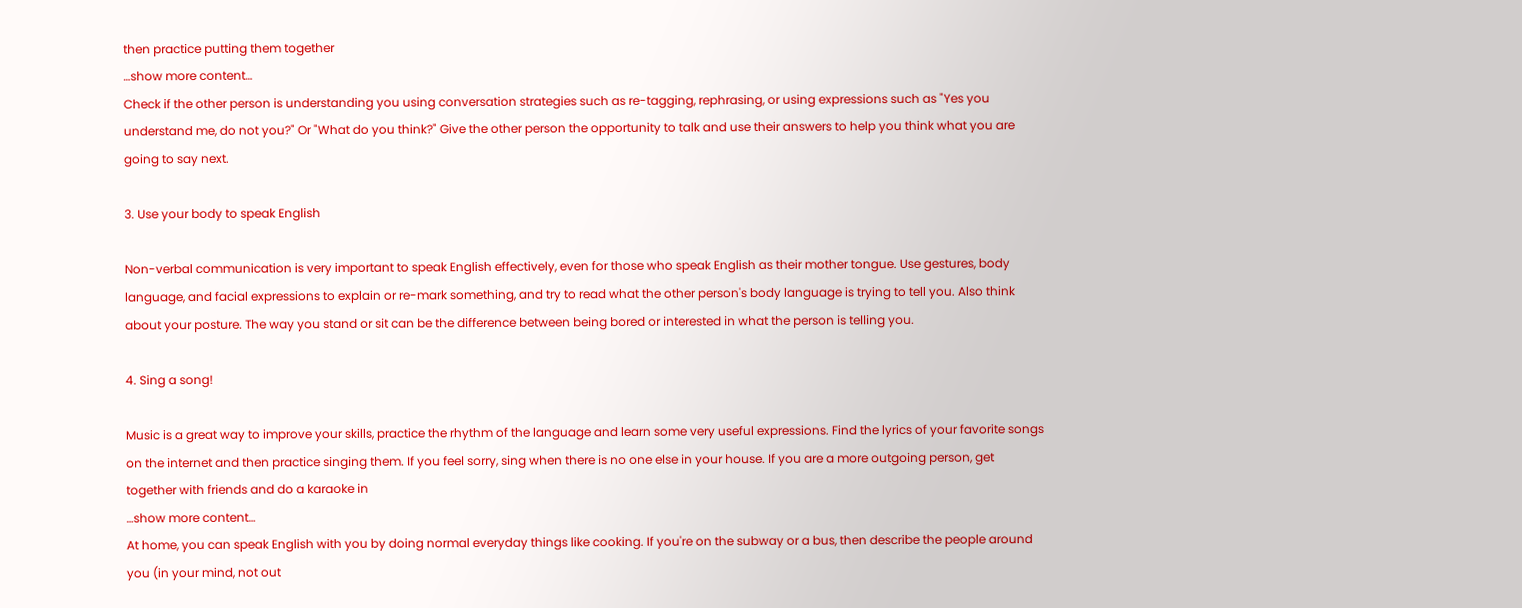then practice putting them together
…show more content…
Check if the other person is understanding you using conversation strategies such as re-tagging, rephrasing, or using expressions such as "Yes you understand me, do not you?" Or "What do you think?" Give the other person the opportunity to talk and use their answers to help you think what you are going to say next.

3. Use your body to speak English

Non-verbal communication is very important to speak English effectively, even for those who speak English as their mother tongue. Use gestures, body language, and facial expressions to explain or re-mark something, and try to read what the other person's body language is trying to tell you. Also think about your posture. The way you stand or sit can be the difference between being bored or interested in what the person is telling you.

4. Sing a song!

Music is a great way to improve your skills, practice the rhythm of the language and learn some very useful expressions. Find the lyrics of your favorite songs on the internet and then practice singing them. If you feel sorry, sing when there is no one else in your house. If you are a more outgoing person, get together with friends and do a karaoke in
…show more content…
At home, you can speak English with you by doing normal everyday things like cooking. If you're on the subway or a bus, then describe the people around you (in your mind, not out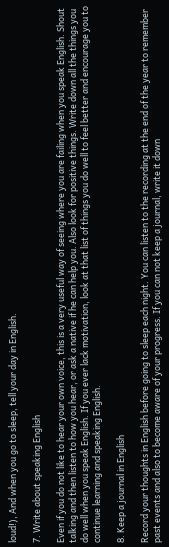loud!), And when you go to sleep, tell your day in English.

7. Write about speaking English

Even if you do not like to hear your own voice, this is a very useful way of seeing where you are failing when you speak English. Shout talking and then listen to how you hear, or ask a native if he can help you. Also look for positive things. Write down all the things you do well when you speak English. If you ever lack motivation, look at that list of things you do well to feel better and encourage you to continue learning and speaking English.

8. Keep a journal in English

Record your thoughts in English before going to sleep each night. You can listen to the recording at the end of the year to remember past events and also to become aware of your progress. If you can not keep a journal, write it down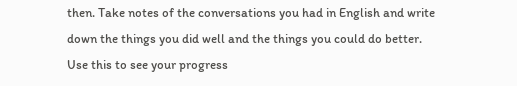then. Take notes of the conversations you had in English and write down the things you did well and the things you could do better. Use this to see your progress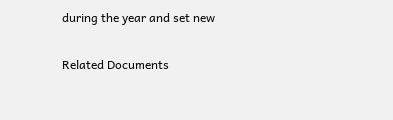during the year and set new

Related Documents